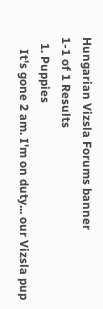Hungarian Vizsla Forums banner
1-1 of 1 Results
  1. Puppies
    It's gone 2 am. I'm on duty... our Vizsla pup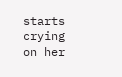starts crying on her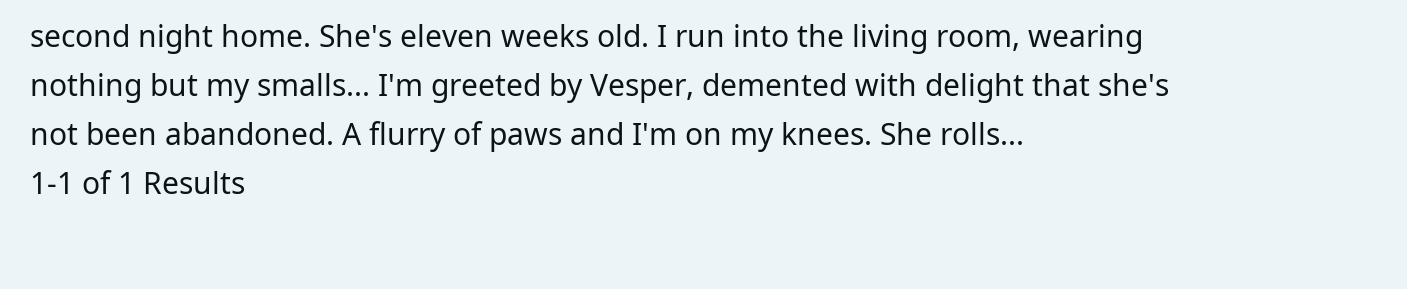second night home. She's eleven weeks old. I run into the living room, wearing nothing but my smalls... I'm greeted by Vesper, demented with delight that she's not been abandoned. A flurry of paws and I'm on my knees. She rolls...
1-1 of 1 Results